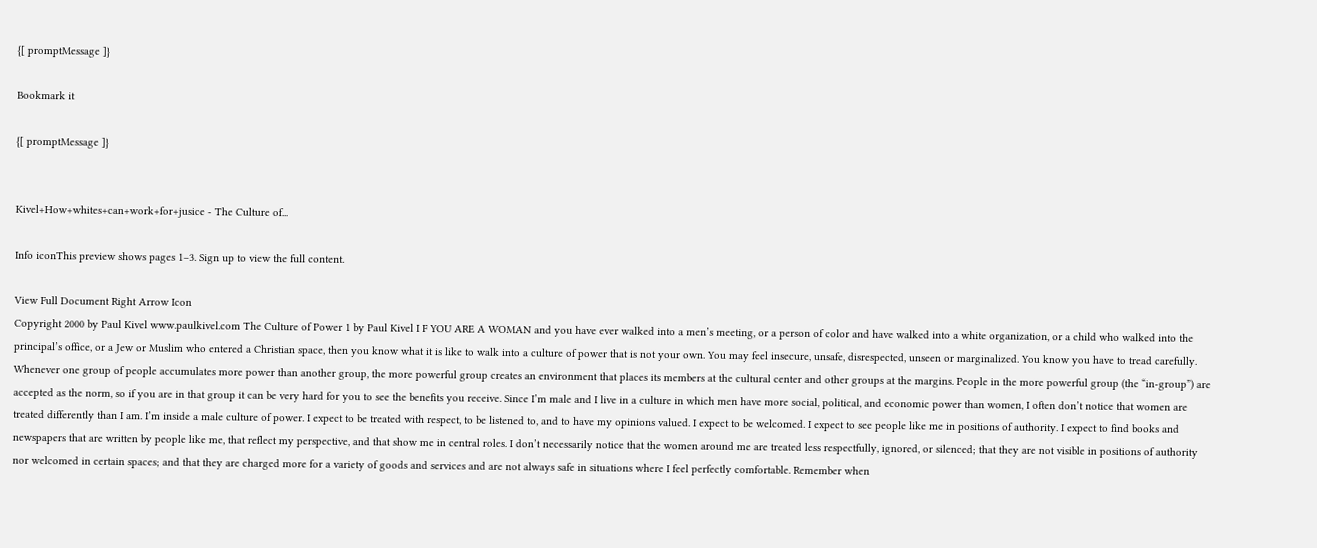{[ promptMessage ]}

Bookmark it

{[ promptMessage ]}


Kivel+How+whites+can+work+for+jusice - The Culture of...

Info iconThis preview shows pages 1–3. Sign up to view the full content.

View Full Document Right Arrow Icon
Copyright 2000 by Paul Kivel www.paulkivel.com The Culture of Power 1 by Paul Kivel I F YOU ARE A WOMAN and you have ever walked into a men’s meeting, or a person of color and have walked into a white organization, or a child who walked into the principal’s office, or a Jew or Muslim who entered a Christian space, then you know what it is like to walk into a culture of power that is not your own. You may feel insecure, unsafe, disrespected, unseen or marginalized. You know you have to tread carefully. Whenever one group of people accumulates more power than another group, the more powerful group creates an environment that places its members at the cultural center and other groups at the margins. People in the more powerful group (the “in-group”) are accepted as the norm, so if you are in that group it can be very hard for you to see the benefits you receive. Since I’m male and I live in a culture in which men have more social, political, and economic power than women, I often don’t notice that women are treated differently than I am. I’m inside a male culture of power. I expect to be treated with respect, to be listened to, and to have my opinions valued. I expect to be welcomed. I expect to see people like me in positions of authority. I expect to find books and newspapers that are written by people like me, that reflect my perspective, and that show me in central roles. I don’t necessarily notice that the women around me are treated less respectfully, ignored, or silenced; that they are not visible in positions of authority nor welcomed in certain spaces; and that they are charged more for a variety of goods and services and are not always safe in situations where I feel perfectly comfortable. Remember when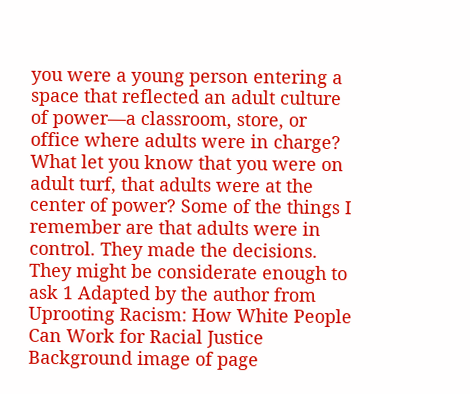you were a young person entering a space that reflected an adult culture of power—a classroom, store, or office where adults were in charge? What let you know that you were on adult turf, that adults were at the center of power? Some of the things I remember are that adults were in control. They made the decisions. They might be considerate enough to ask 1 Adapted by the author from Uprooting Racism: How White People Can Work for Racial Justice
Background image of page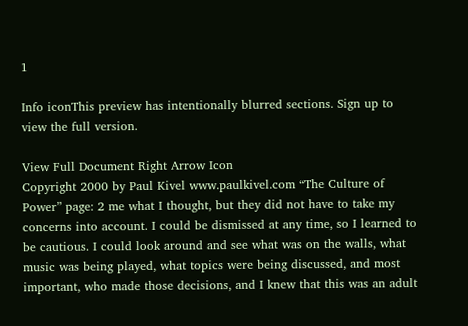1

Info iconThis preview has intentionally blurred sections. Sign up to view the full version.

View Full Document Right Arrow Icon
Copyright 2000 by Paul Kivel www.paulkivel.com “The Culture of Power” page: 2 me what I thought, but they did not have to take my concerns into account. I could be dismissed at any time, so I learned to be cautious. I could look around and see what was on the walls, what music was being played, what topics were being discussed, and most important, who made those decisions, and I knew that this was an adult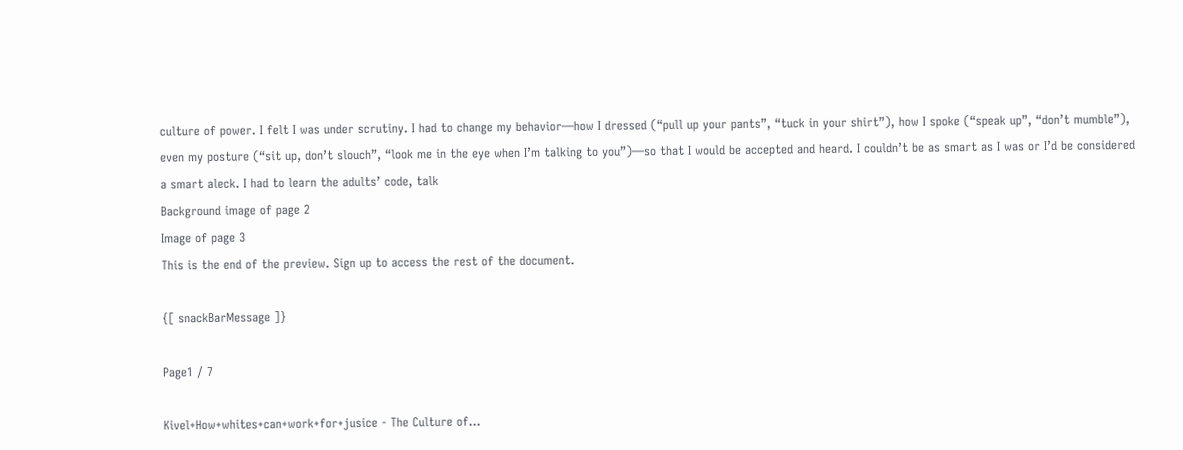culture of power. I felt I was under scrutiny. I had to change my behavior—how I dressed (“pull up your pants”, “tuck in your shirt”), how I spoke (“speak up”, “don’t mumble”), even my posture (“sit up, don’t slouch”, “look me in the eye when I’m talking to you”)—so that I would be accepted and heard. I couldn’t be as smart as I was or I’d be considered a smart aleck. I had to learn the adults’ code, talk
Background image of page 2
Image of page 3
This is the end of the preview. Sign up to access the rest of the document.

{[ snackBarMessage ]}

Page1 / 7

Kivel+How+whites+can+work+for+jusice - The Culture of...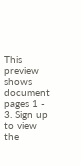This preview shows document pages 1 - 3. Sign up to view the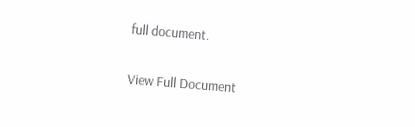full document.

View Full Document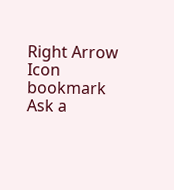Right Arrow Icon bookmark
Ask a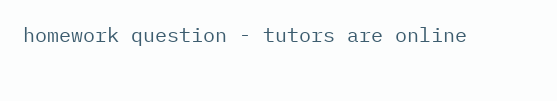homework question - tutors are online